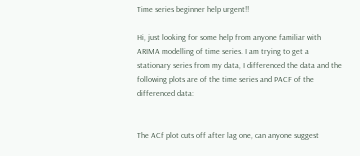Time series beginner help urgent!!

Hi, just looking for some help from anyone familiar with ARIMA modelling of time series. I am trying to get a stationary series from my data, I differenced the data and the following plots are of the time series and PACF of the differenced data:


The ACf plot cuts off after lag one, can anyone suggest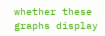whether these graphs display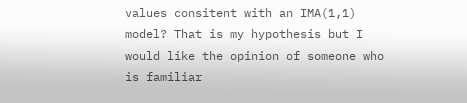values consitent with an IMA(1,1) model? That is my hypothesis but I would like the opinion of someone who is familiar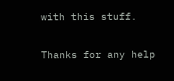with this stuff.

Thanks for any help